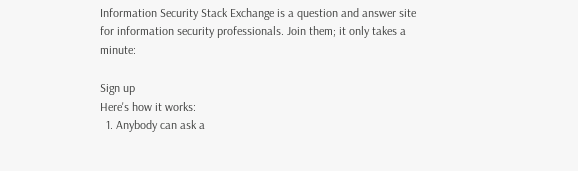Information Security Stack Exchange is a question and answer site for information security professionals. Join them; it only takes a minute:

Sign up
Here's how it works:
  1. Anybody can ask a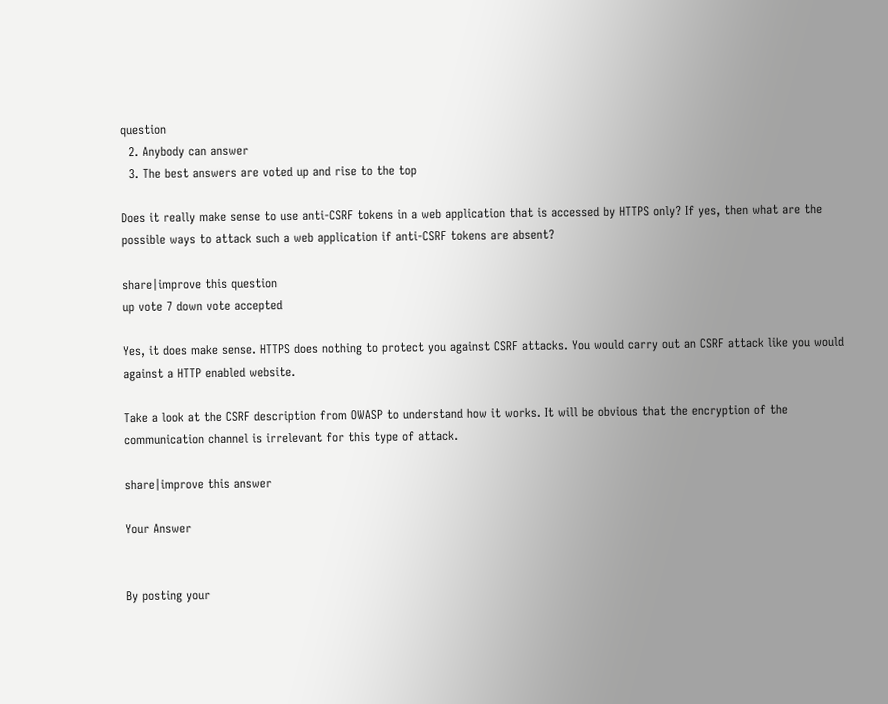question
  2. Anybody can answer
  3. The best answers are voted up and rise to the top

Does it really make sense to use anti-CSRF tokens in a web application that is accessed by HTTPS only? If yes, then what are the possible ways to attack such a web application if anti-CSRF tokens are absent?

share|improve this question
up vote 7 down vote accepted

Yes, it does make sense. HTTPS does nothing to protect you against CSRF attacks. You would carry out an CSRF attack like you would against a HTTP enabled website.

Take a look at the CSRF description from OWASP to understand how it works. It will be obvious that the encryption of the communication channel is irrelevant for this type of attack.

share|improve this answer

Your Answer


By posting your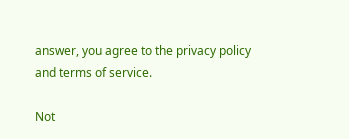answer, you agree to the privacy policy and terms of service.

Not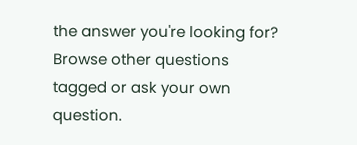the answer you're looking for? Browse other questions tagged or ask your own question.